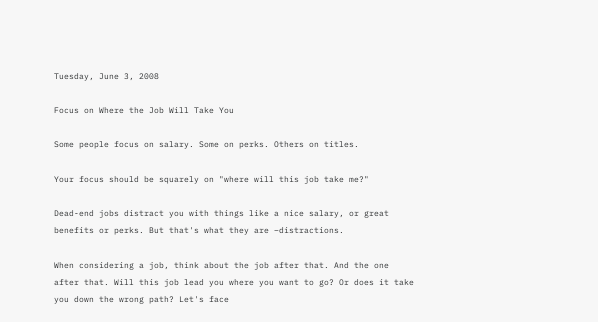Tuesday, June 3, 2008

Focus on Where the Job Will Take You

Some people focus on salary. Some on perks. Others on titles.

Your focus should be squarely on "where will this job take me?"

Dead-end jobs distract you with things like a nice salary, or great benefits or perks. But that's what they are –distractions.

When considering a job, think about the job after that. And the one after that. Will this job lead you where you want to go? Or does it take you down the wrong path? Let's face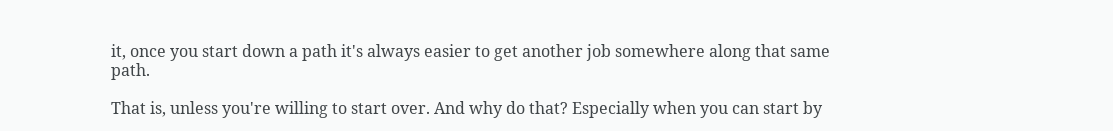it, once you start down a path it's always easier to get another job somewhere along that same path.

That is, unless you're willing to start over. And why do that? Especially when you can start by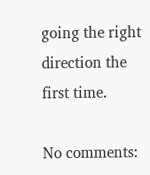going the right direction the first time.

No comments: